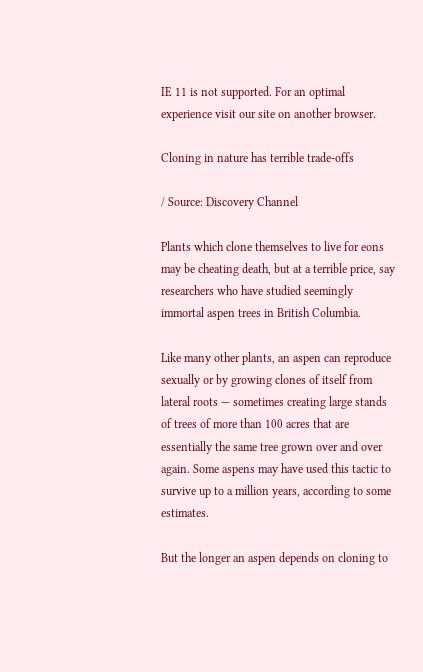IE 11 is not supported. For an optimal experience visit our site on another browser.

Cloning in nature has terrible trade-offs

/ Source: Discovery Channel

Plants which clone themselves to live for eons may be cheating death, but at a terrible price, say researchers who have studied seemingly immortal aspen trees in British Columbia.

Like many other plants, an aspen can reproduce sexually or by growing clones of itself from lateral roots — sometimes creating large stands of trees of more than 100 acres that are essentially the same tree grown over and over again. Some aspens may have used this tactic to survive up to a million years, according to some estimates.

But the longer an aspen depends on cloning to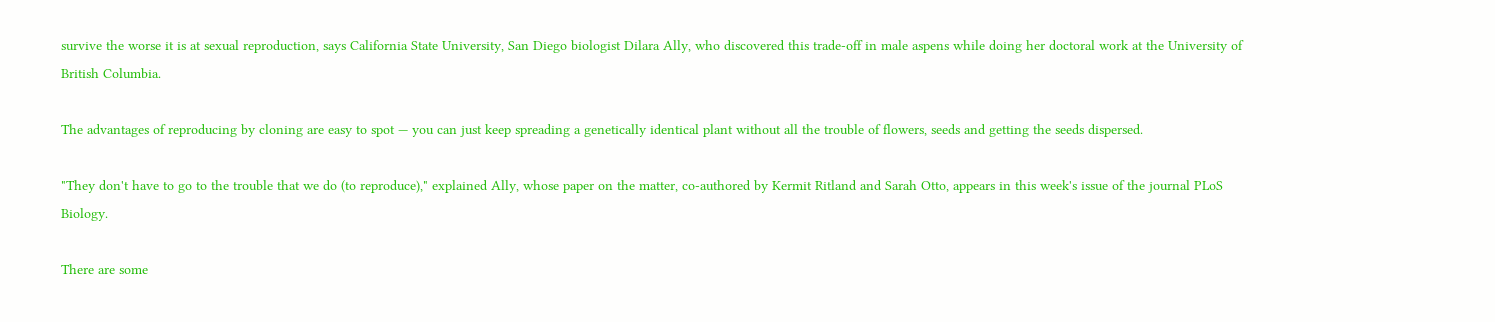survive the worse it is at sexual reproduction, says California State University, San Diego biologist Dilara Ally, who discovered this trade-off in male aspens while doing her doctoral work at the University of British Columbia.

The advantages of reproducing by cloning are easy to spot — you can just keep spreading a genetically identical plant without all the trouble of flowers, seeds and getting the seeds dispersed.

"They don't have to go to the trouble that we do (to reproduce)," explained Ally, whose paper on the matter, co-authored by Kermit Ritland and Sarah Otto, appears in this week's issue of the journal PLoS Biology.

There are some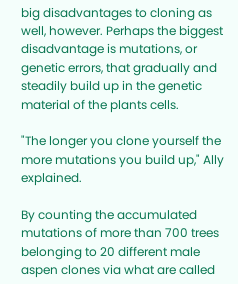big disadvantages to cloning as well, however. Perhaps the biggest disadvantage is mutations, or genetic errors, that gradually and steadily build up in the genetic material of the plants cells.

"The longer you clone yourself the more mutations you build up," Ally explained.

By counting the accumulated mutations of more than 700 trees belonging to 20 different male aspen clones via what are called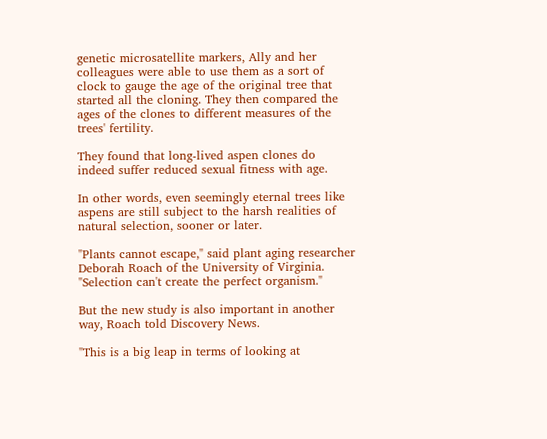genetic microsatellite markers, Ally and her colleagues were able to use them as a sort of clock to gauge the age of the original tree that started all the cloning. They then compared the ages of the clones to different measures of the trees' fertility.

They found that long-lived aspen clones do indeed suffer reduced sexual fitness with age.

In other words, even seemingly eternal trees like aspens are still subject to the harsh realities of natural selection, sooner or later.

"Plants cannot escape," said plant aging researcher Deborah Roach of the University of Virginia. "Selection can't create the perfect organism."

But the new study is also important in another way, Roach told Discovery News.

"This is a big leap in terms of looking at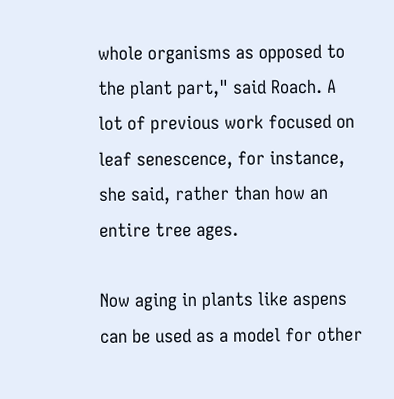whole organisms as opposed to the plant part," said Roach. A lot of previous work focused on leaf senescence, for instance, she said, rather than how an entire tree ages.

Now aging in plants like aspens can be used as a model for other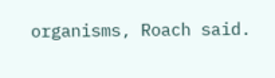organisms, Roach said.